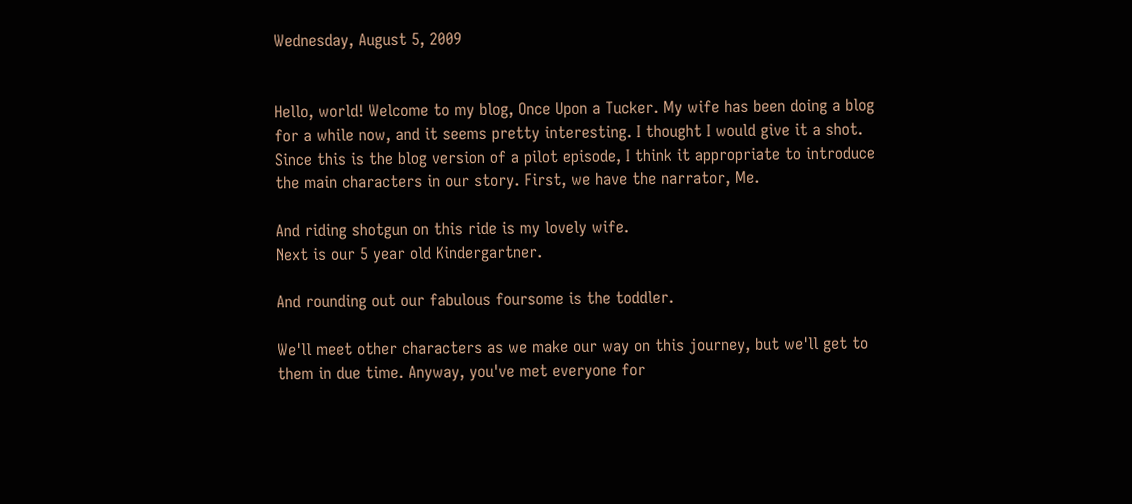Wednesday, August 5, 2009


Hello, world! Welcome to my blog, Once Upon a Tucker. My wife has been doing a blog for a while now, and it seems pretty interesting. I thought I would give it a shot.
Since this is the blog version of a pilot episode, I think it appropriate to introduce the main characters in our story. First, we have the narrator, Me.

And riding shotgun on this ride is my lovely wife.
Next is our 5 year old Kindergartner.

And rounding out our fabulous foursome is the toddler.

We'll meet other characters as we make our way on this journey, but we'll get to them in due time. Anyway, you've met everyone for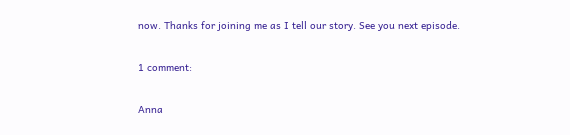now. Thanks for joining me as I tell our story. See you next episode.

1 comment:

Anna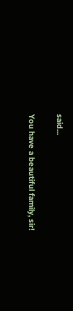said...

You have a beautiful family, sir!